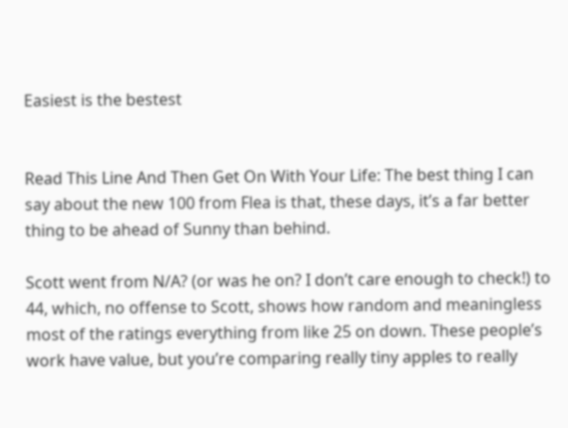Easiest is the bestest


Read This Line And Then Get On With Your Life: The best thing I can say about the new 100 from Flea is that, these days, it’s a far better thing to be ahead of Sunny than behind.

Scott went from N/A? (or was he on? I don’t care enough to check!) to 44, which, no offense to Scott, shows how random and meaningless most of the ratings everything from like 25 on down. These people’s work have value, but you’re comparing really tiny apples to really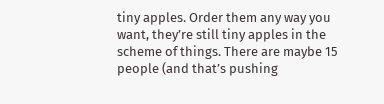tiny apples. Order them any way you want, they’re still tiny apples in the scheme of things. There are maybe 15 people (and that’s pushing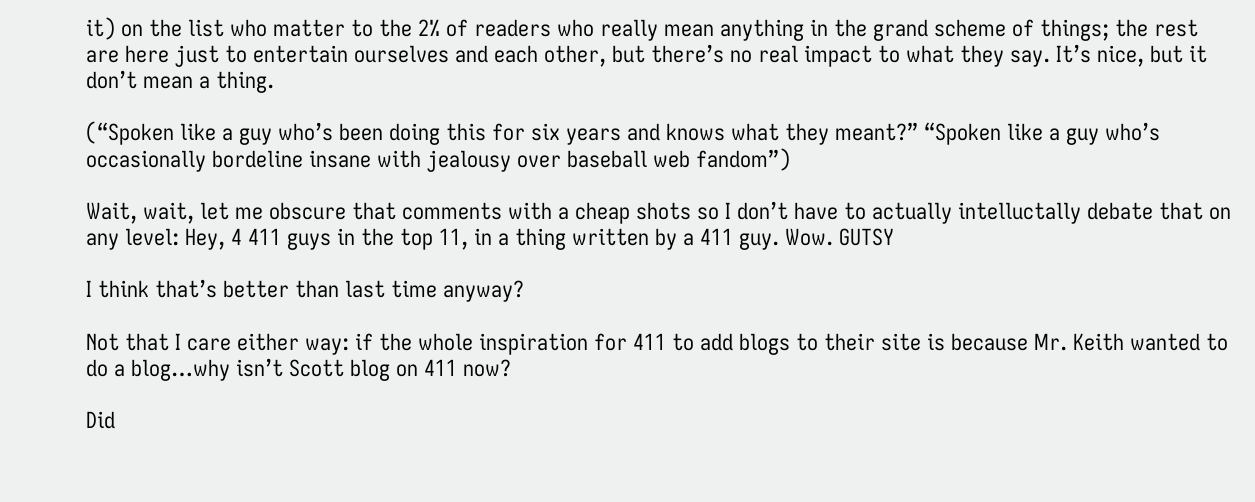it) on the list who matter to the 2% of readers who really mean anything in the grand scheme of things; the rest are here just to entertain ourselves and each other, but there’s no real impact to what they say. It’s nice, but it don’t mean a thing.

(“Spoken like a guy who’s been doing this for six years and knows what they meant?” “Spoken like a guy who’s occasionally bordeline insane with jealousy over baseball web fandom”)

Wait, wait, let me obscure that comments with a cheap shots so I don’t have to actually intelluctally debate that on any level: Hey, 4 411 guys in the top 11, in a thing written by a 411 guy. Wow. GUTSY

I think that’s better than last time anyway?

Not that I care either way: if the whole inspiration for 411 to add blogs to their site is because Mr. Keith wanted to do a blog…why isn’t Scott blog on 411 now?

Did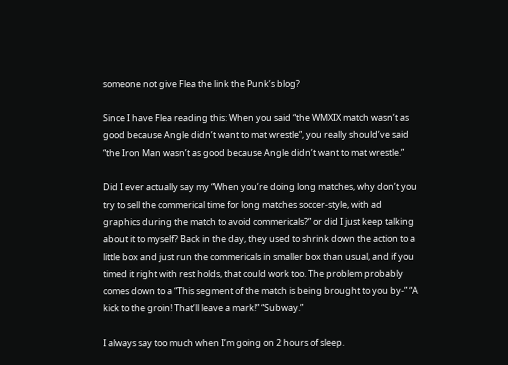someone not give Flea the link the Punk’s blog?

Since I have Flea reading this: When you said “the WMXIX match wasn’t as good because Angle didn’t want to mat wrestle”, you really should’ve said “the Iron Man wasn’t as good because Angle didn’t want to mat wrestle.”

Did I ever actually say my “When you’re doing long matches, why don’t you try to sell the commerical time for long matches soccer-style, with ad graphics during the match to avoid commericals?” or did I just keep talking about it to myself? Back in the day, they used to shrink down the action to a little box and just run the commericals in smaller box than usual, and if you timed it right with rest holds, that could work too. The problem probably comes down to a “This segment of the match is being brought to you by-” “A kick to the groin! That’ll leave a mark!” “Subway.”

I always say too much when I’m going on 2 hours of sleep.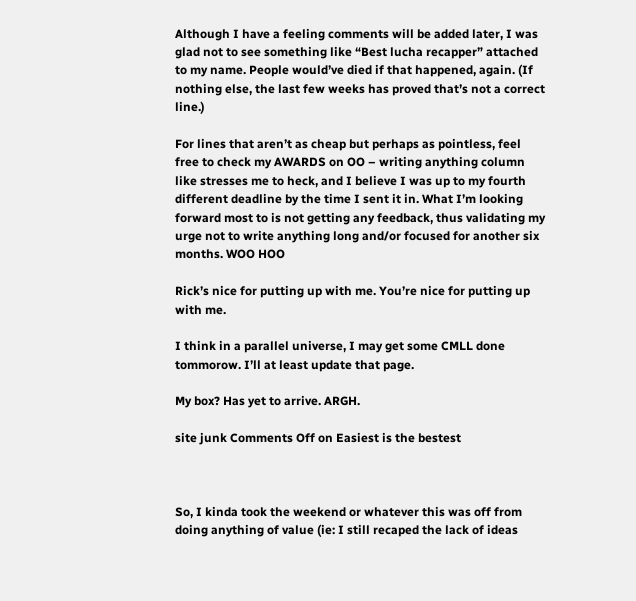Although I have a feeling comments will be added later, I was glad not to see something like “Best lucha recapper” attached to my name. People would’ve died if that happened, again. (If nothing else, the last few weeks has proved that’s not a correct line.)

For lines that aren’t as cheap but perhaps as pointless, feel free to check my AWARDS on OO – writing anything column like stresses me to heck, and I believe I was up to my fourth different deadline by the time I sent it in. What I’m looking forward most to is not getting any feedback, thus validating my urge not to write anything long and/or focused for another six months. WOO HOO

Rick’s nice for putting up with me. You’re nice for putting up with me.

I think in a parallel universe, I may get some CMLL done tommorow. I’ll at least update that page.

My box? Has yet to arrive. ARGH.

site junk Comments Off on Easiest is the bestest



So, I kinda took the weekend or whatever this was off from doing anything of value (ie: I still recaped the lack of ideas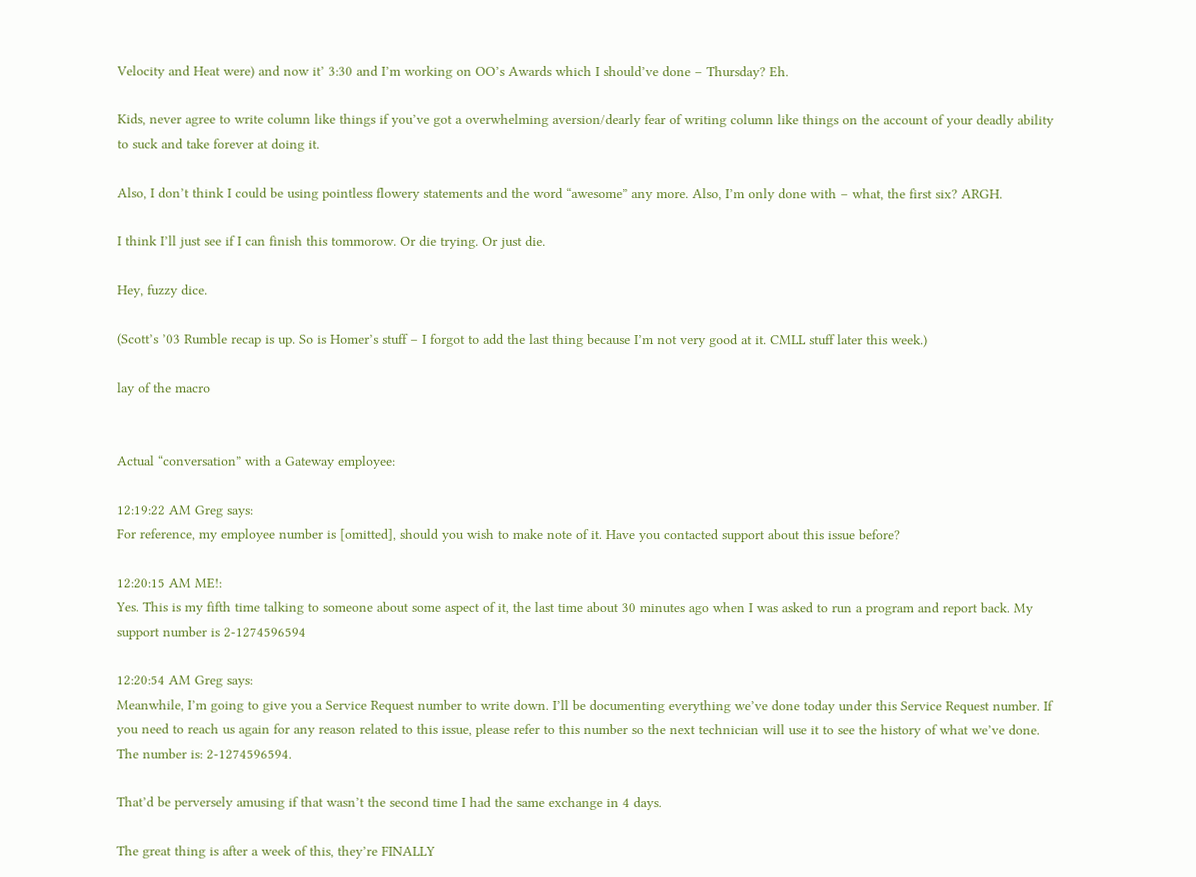Velocity and Heat were) and now it’ 3:30 and I’m working on OO’s Awards which I should’ve done – Thursday? Eh.

Kids, never agree to write column like things if you’ve got a overwhelming aversion/dearly fear of writing column like things on the account of your deadly ability to suck and take forever at doing it.

Also, I don’t think I could be using pointless flowery statements and the word “awesome” any more. Also, I’m only done with – what, the first six? ARGH.

I think I’ll just see if I can finish this tommorow. Or die trying. Or just die.

Hey, fuzzy dice.

(Scott’s ’03 Rumble recap is up. So is Homer’s stuff – I forgot to add the last thing because I’m not very good at it. CMLL stuff later this week.)

lay of the macro


Actual “conversation” with a Gateway employee:

12:19:22 AM Greg says:
For reference, my employee number is [omitted], should you wish to make note of it. Have you contacted support about this issue before?

12:20:15 AM ME!:
Yes. This is my fifth time talking to someone about some aspect of it, the last time about 30 minutes ago when I was asked to run a program and report back. My support number is 2-1274596594

12:20:54 AM Greg says:
Meanwhile, I’m going to give you a Service Request number to write down. I’ll be documenting everything we’ve done today under this Service Request number. If you need to reach us again for any reason related to this issue, please refer to this number so the next technician will use it to see the history of what we’ve done. The number is: 2-1274596594.

That’d be perversely amusing if that wasn’t the second time I had the same exchange in 4 days.

The great thing is after a week of this, they’re FINALLY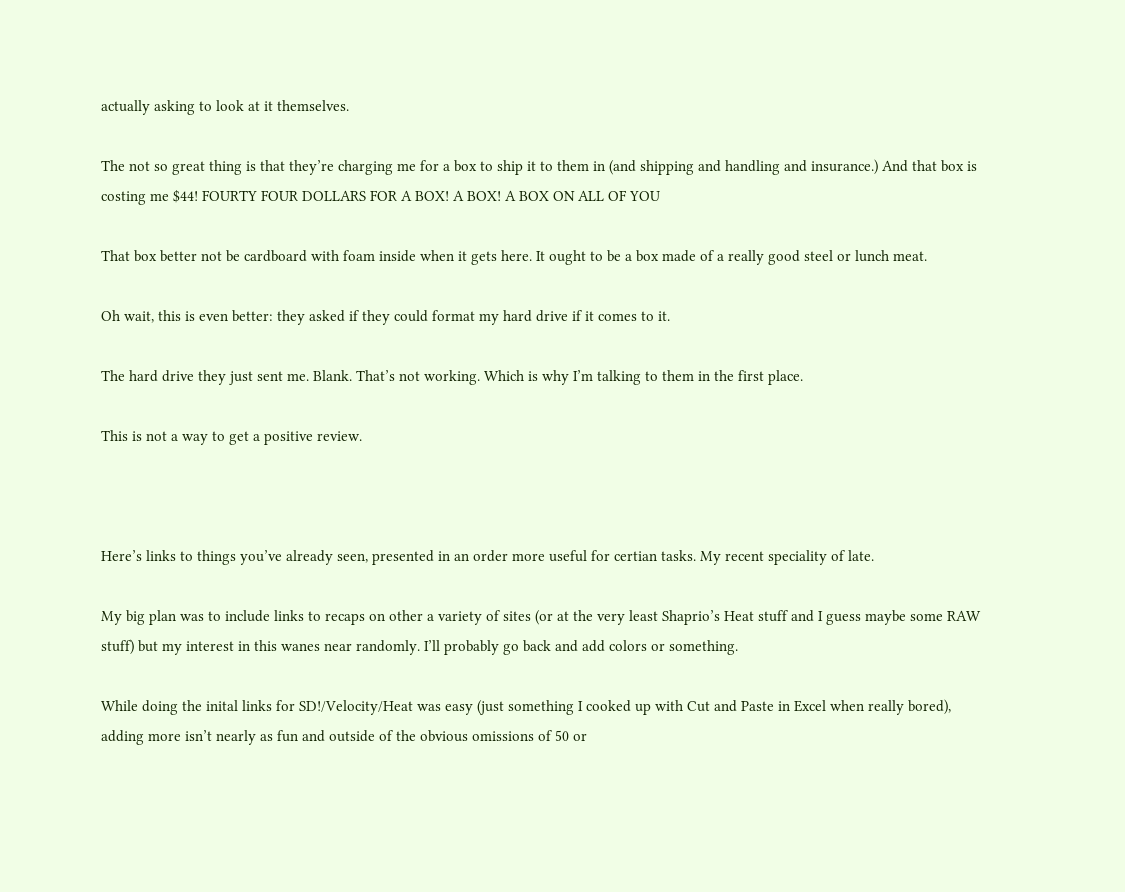actually asking to look at it themselves.

The not so great thing is that they’re charging me for a box to ship it to them in (and shipping and handling and insurance.) And that box is costing me $44! FOURTY FOUR DOLLARS FOR A BOX! A BOX! A BOX ON ALL OF YOU

That box better not be cardboard with foam inside when it gets here. It ought to be a box made of a really good steel or lunch meat.

Oh wait, this is even better: they asked if they could format my hard drive if it comes to it.

The hard drive they just sent me. Blank. That’s not working. Which is why I’m talking to them in the first place.

This is not a way to get a positive review.



Here’s links to things you’ve already seen, presented in an order more useful for certian tasks. My recent speciality of late.

My big plan was to include links to recaps on other a variety of sites (or at the very least Shaprio’s Heat stuff and I guess maybe some RAW stuff) but my interest in this wanes near randomly. I’ll probably go back and add colors or something.

While doing the inital links for SD!/Velocity/Heat was easy (just something I cooked up with Cut and Paste in Excel when really bored), adding more isn’t nearly as fun and outside of the obvious omissions of 50 or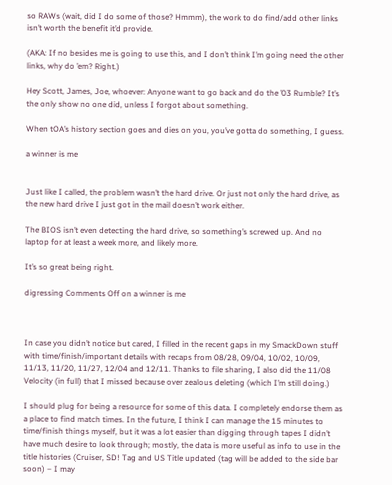so RAWs (wait, did I do some of those? Hmmm), the work to do find/add other links isn’t worth the benefit it’d provide.

(AKA: If no besides me is going to use this, and I don’t think I’m going need the other links, why do ’em? Right.)

Hey Scott, James, Joe, whoever: Anyone want to go back and do the ’03 Rumble? It’s the only show no one did, unless I forgot about something.

When tOA’s history section goes and dies on you, you’ve gotta do something, I guess.

a winner is me


Just like I called, the problem wasn’t the hard drive. Or just not only the hard drive, as the new hard drive I just got in the mail doesn’t work either.

The BIOS isn’t even detecting the hard drive, so something’s screwed up. And no laptop for at least a week more, and likely more.

It’s so great being right.

digressing Comments Off on a winner is me



In case you didn’t notice but cared, I filled in the recent gaps in my SmackDown stuff with time/finish/important details with recaps from 08/28, 09/04, 10/02, 10/09, 11/13, 11/20, 11/27, 12/04 and 12/11. Thanks to file sharing, I also did the 11/08 Velocity (in full) that I missed because over zealous deleting (which I’m still doing.)

I should plug for being a resource for some of this data. I completely endorse them as a place to find match times. In the future, I think I can manage the 15 minutes to time/finish things myself, but it was a lot easier than digging through tapes I didn’t have much desire to look through; mostly, the data is more useful as info to use in the title histories (Cruiser, SD! Tag and US Title updated (tag will be added to the side bar soon) – I may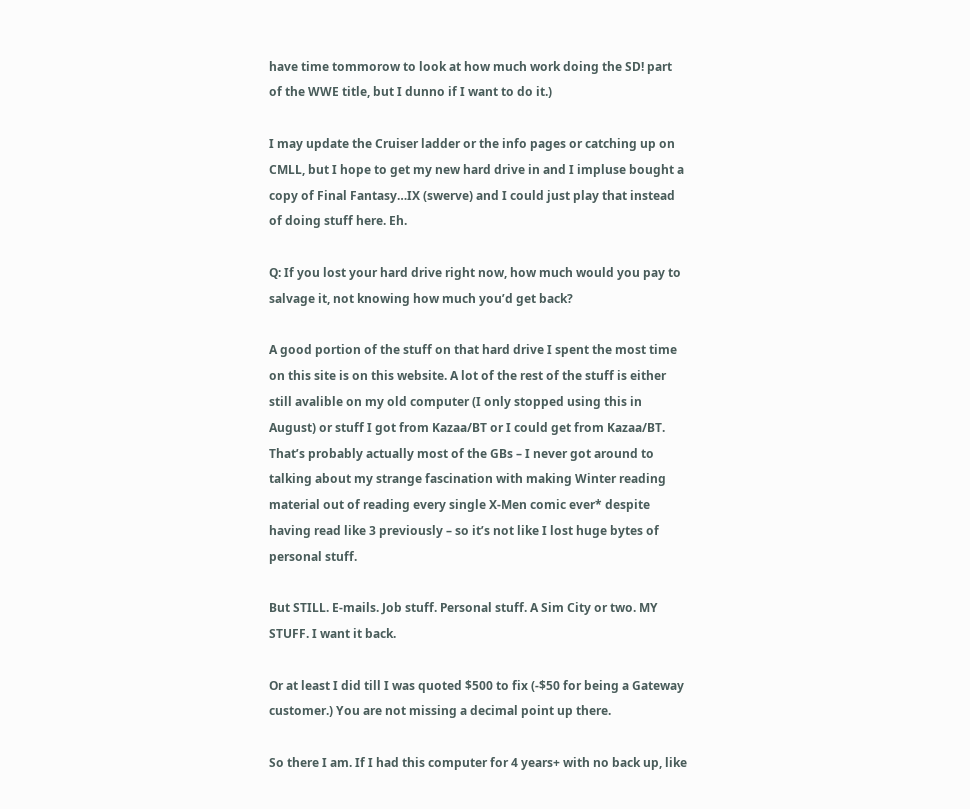have time tommorow to look at how much work doing the SD! part of the WWE title, but I dunno if I want to do it.)

I may update the Cruiser ladder or the info pages or catching up on CMLL, but I hope to get my new hard drive in and I impluse bought a copy of Final Fantasy…IX (swerve) and I could just play that instead of doing stuff here. Eh.

Q: If you lost your hard drive right now, how much would you pay to salvage it, not knowing how much you’d get back?

A good portion of the stuff on that hard drive I spent the most time on this site is on this website. A lot of the rest of the stuff is either still avalible on my old computer (I only stopped using this in August) or stuff I got from Kazaa/BT or I could get from Kazaa/BT. That’s probably actually most of the GBs – I never got around to talking about my strange fascination with making Winter reading material out of reading every single X-Men comic ever* despite having read like 3 previously – so it’s not like I lost huge bytes of personal stuff.

But STILL. E-mails. Job stuff. Personal stuff. A Sim City or two. MY STUFF. I want it back.

Or at least I did till I was quoted $500 to fix (-$50 for being a Gateway customer.) You are not missing a decimal point up there.

So there I am. If I had this computer for 4 years+ with no back up, like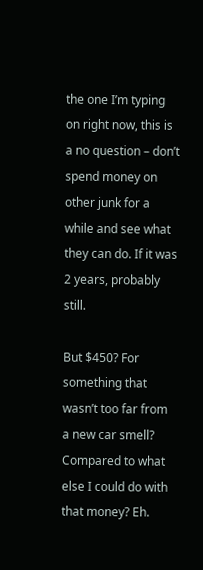the one I’m typing on right now, this is a no question – don’t spend money on other junk for a while and see what they can do. If it was 2 years, probably still.

But $450? For something that wasn’t too far from a new car smell? Compared to what else I could do with that money? Eh.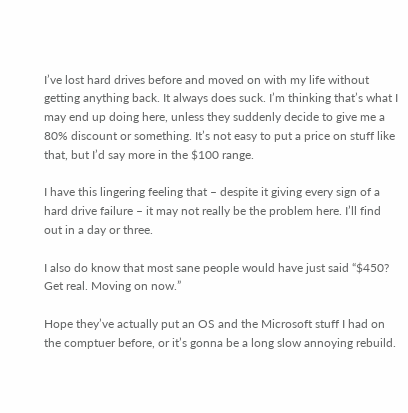I’ve lost hard drives before and moved on with my life without getting anything back. It always does suck. I’m thinking that’s what I may end up doing here, unless they suddenly decide to give me a 80% discount or something. It’s not easy to put a price on stuff like that, but I’d say more in the $100 range.

I have this lingering feeling that – despite it giving every sign of a hard drive failure – it may not really be the problem here. I’ll find out in a day or three.

I also do know that most sane people would have just said “$450? Get real. Moving on now.”

Hope they’ve actually put an OS and the Microsoft stuff I had on the comptuer before, or it’s gonna be a long slow annoying rebuild.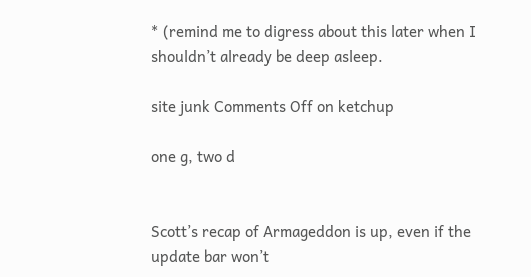* (remind me to digress about this later when I shouldn’t already be deep asleep.

site junk Comments Off on ketchup

one g, two d


Scott’s recap of Armageddon is up, even if the update bar won’t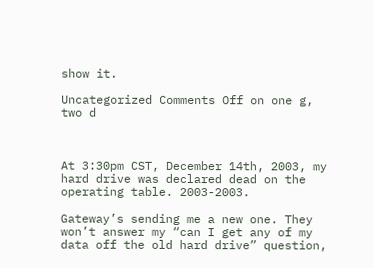show it.

Uncategorized Comments Off on one g, two d



At 3:30pm CST, December 14th, 2003, my hard drive was declared dead on the operating table. 2003-2003.

Gateway’s sending me a new one. They won’t answer my “can I get any of my data off the old hard drive” question,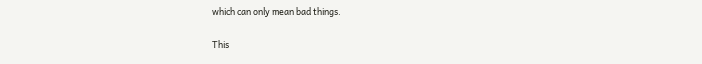which can only mean bad things.

This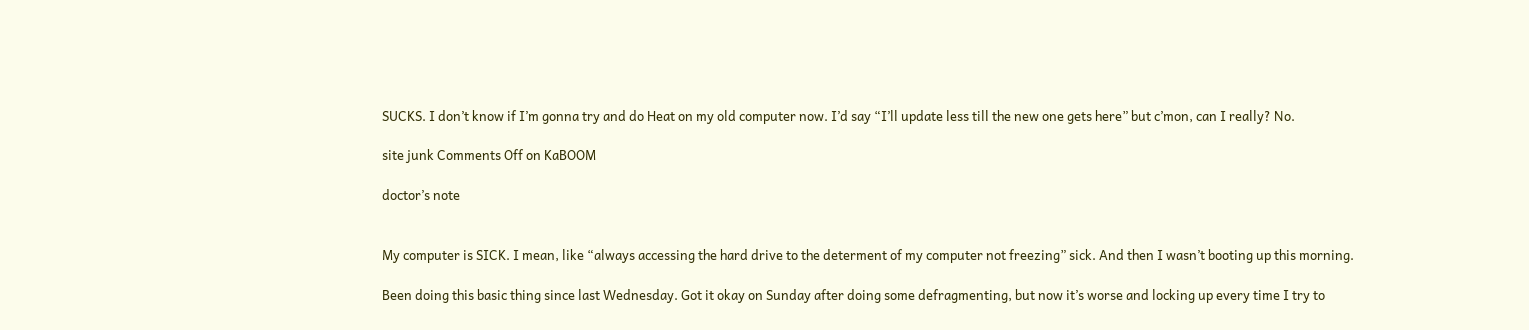SUCKS. I don’t know if I’m gonna try and do Heat on my old computer now. I’d say “I’ll update less till the new one gets here” but c’mon, can I really? No.

site junk Comments Off on KaBOOM

doctor’s note


My computer is SICK. I mean, like “always accessing the hard drive to the determent of my computer not freezing” sick. And then I wasn’t booting up this morning.

Been doing this basic thing since last Wednesday. Got it okay on Sunday after doing some defragmenting, but now it’s worse and locking up every time I try to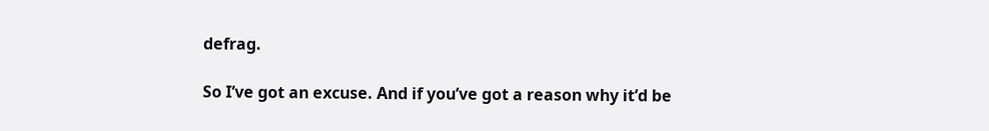defrag.

So I’ve got an excuse. And if you’ve got a reason why it’d be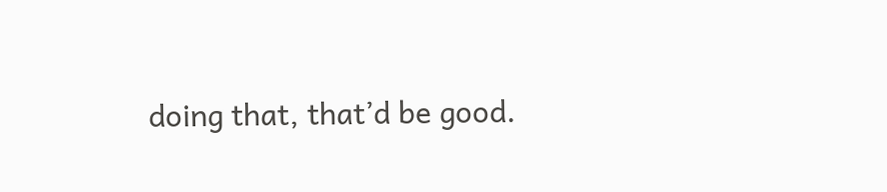doing that, that’d be good.